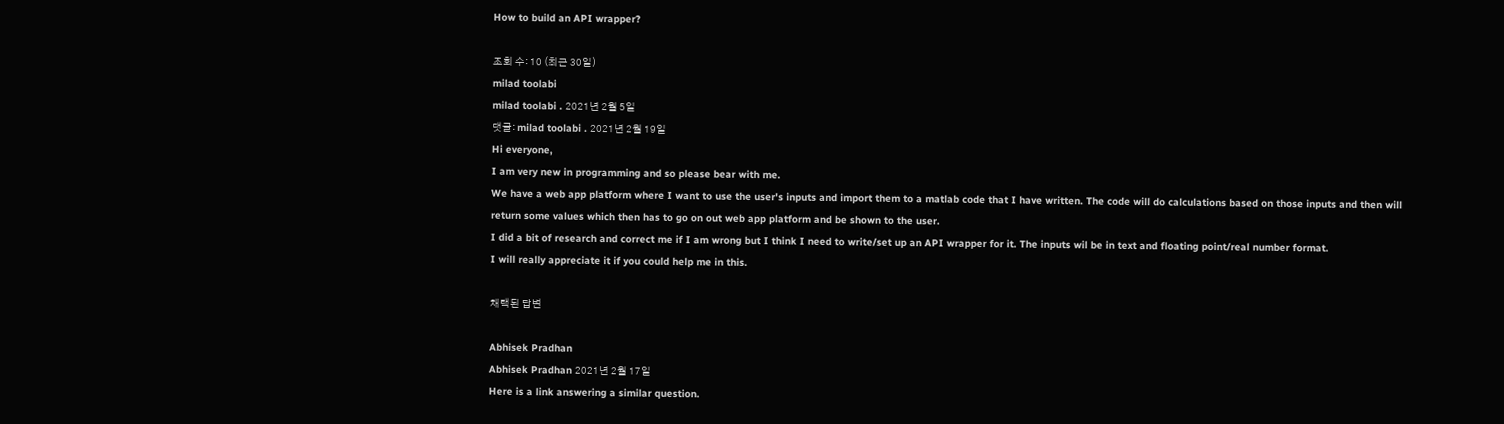How to build an API wrapper?

조회 수: 10 (최근 30일)
milad toolabi
milad toolabi . 2021년 2월 5일
댓글: milad toolabi . 2021년 2월 19일
Hi everyone,
I am very new in programming and so please bear with me.
We have a web app platform where I want to use the user's inputs and import them to a matlab code that I have written. The code will do calculations based on those inputs and then will return some values which then has to go on out web app platform and be shown to the user.
I did a bit of research and correct me if I am wrong but I think I need to write/set up an API wrapper for it. The inputs wil be in text and floating point/real number format.
I will really appreciate it if you could help me in this.

채택된 답변

Abhisek Pradhan
Abhisek Pradhan 2021년 2월 17일
Here is a link answering a similar question.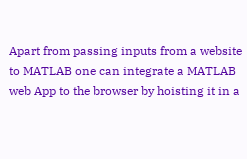Apart from passing inputs from a website to MATLAB one can integrate a MATLAB web App to the browser by hoisting it in a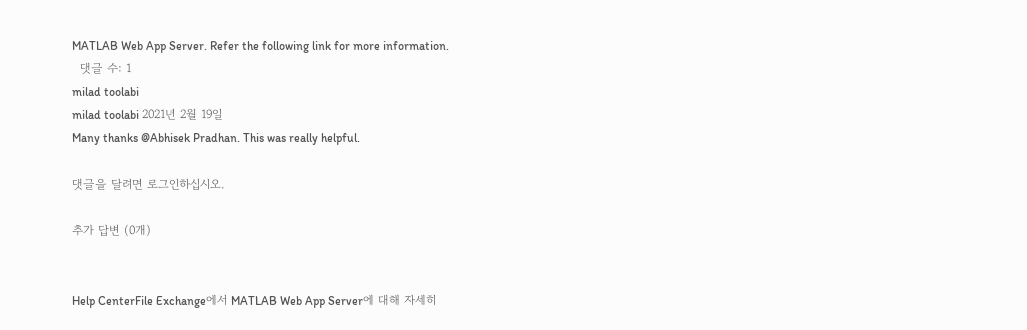MATLAB Web App Server. Refer the following link for more information.
  댓글 수: 1
milad toolabi
milad toolabi 2021년 2월 19일
Many thanks @Abhisek Pradhan. This was really helpful.

댓글을 달려면 로그인하십시오.

추가 답변 (0개)


Help CenterFile Exchange에서 MATLAB Web App Server에 대해 자세히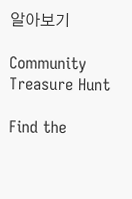알아보기

Community Treasure Hunt

Find the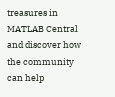treasures in MATLAB Central and discover how the community can help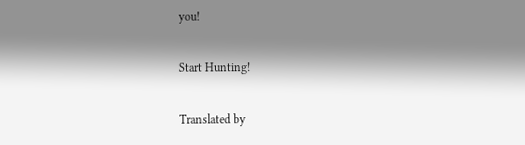you!

Start Hunting!

Translated by